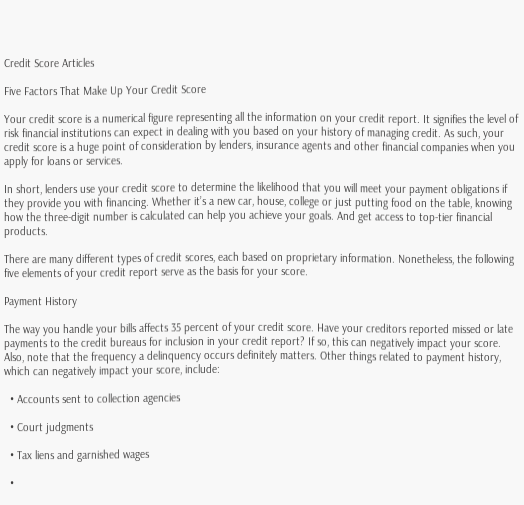Credit Score Articles

Five Factors That Make Up Your Credit Score

Your credit score is a numerical figure representing all the information on your credit report. It signifies the level of risk financial institutions can expect in dealing with you based on your history of managing credit. As such, your credit score is a huge point of consideration by lenders, insurance agents and other financial companies when you apply for loans or services.

In short, lenders use your credit score to determine the likelihood that you will meet your payment obligations if they provide you with financing. Whether it’s a new car, house, college or just putting food on the table, knowing how the three-digit number is calculated can help you achieve your goals. And get access to top-tier financial products.

There are many different types of credit scores, each based on proprietary information. Nonetheless, the following five elements of your credit report serve as the basis for your score.

Payment History

The way you handle your bills affects 35 percent of your credit score. Have your creditors reported missed or late payments to the credit bureaus for inclusion in your credit report? If so, this can negatively impact your score. Also, note that the frequency a delinquency occurs definitely matters. Other things related to payment history, which can negatively impact your score, include:

  • Accounts sent to collection agencies

  • Court judgments

  • Tax liens and garnished wages

  •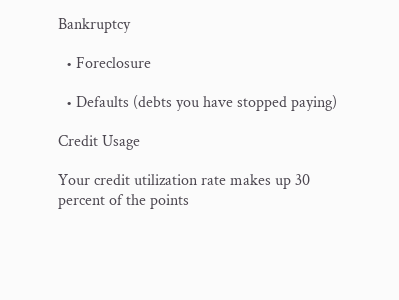Bankruptcy

  • Foreclosure

  • Defaults (debts you have stopped paying)

Credit Usage

Your credit utilization rate makes up 30 percent of the points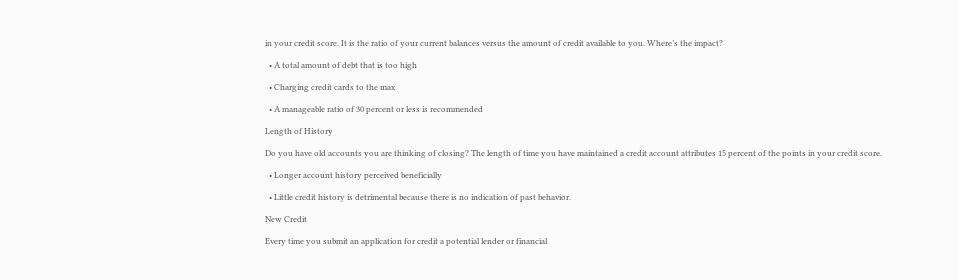in your credit score. It is the ratio of your current balances versus the amount of credit available to you. Where’s the impact?

  • A total amount of debt that is too high

  • Charging credit cards to the max

  • A manageable ratio of 30 percent or less is recommended

Length of History

Do you have old accounts you are thinking of closing? The length of time you have maintained a credit account attributes 15 percent of the points in your credit score.

  • Longer account history perceived beneficially

  • Little credit history is detrimental because there is no indication of past behavior.

New Credit

Every time you submit an application for credit a potential lender or financial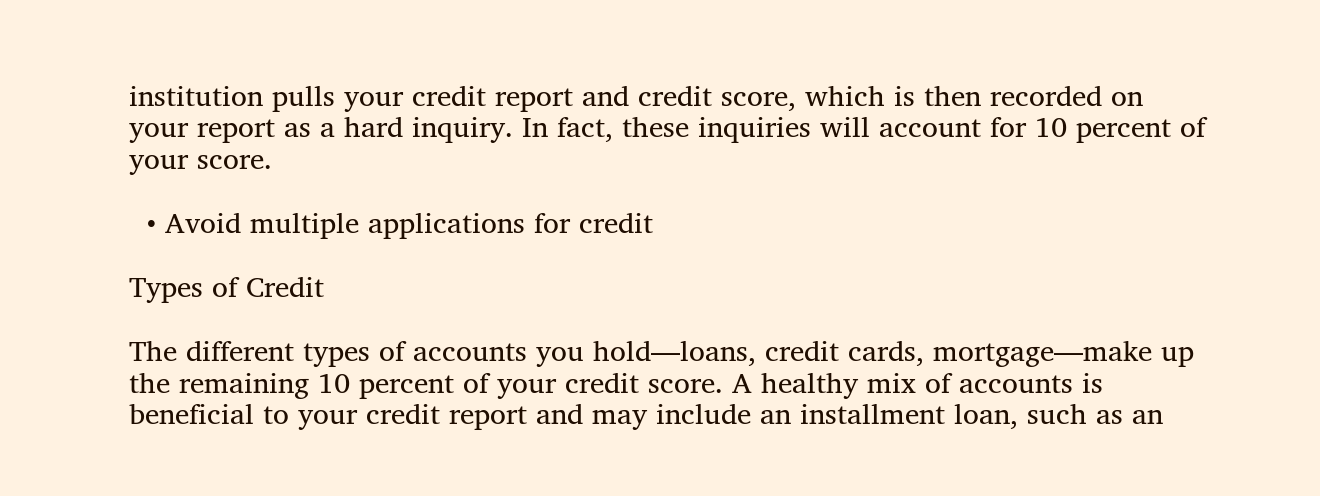institution pulls your credit report and credit score, which is then recorded on your report as a hard inquiry. In fact, these inquiries will account for 10 percent of your score.

  • Avoid multiple applications for credit

Types of Credit

The different types of accounts you hold—loans, credit cards, mortgage—make up the remaining 10 percent of your credit score. A healthy mix of accounts is beneficial to your credit report and may include an installment loan, such as an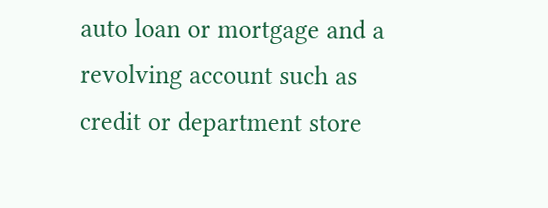auto loan or mortgage and a revolving account such as credit or department store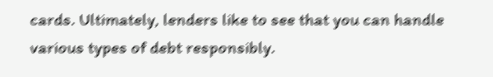cards. Ultimately, lenders like to see that you can handle various types of debt responsibly.